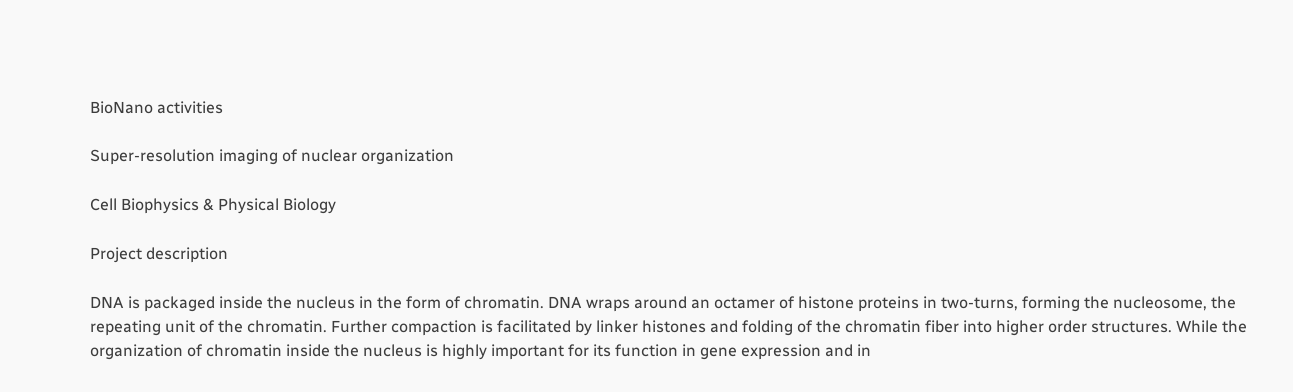BioNano activities

Super-resolution imaging of nuclear organization

Cell Biophysics & Physical Biology

Project description

DNA is packaged inside the nucleus in the form of chromatin. DNA wraps around an octamer of histone proteins in two-turns, forming the nucleosome, the repeating unit of the chromatin. Further compaction is facilitated by linker histones and folding of the chromatin fiber into higher order structures. While the organization of chromatin inside the nucleus is highly important for its function in gene expression and in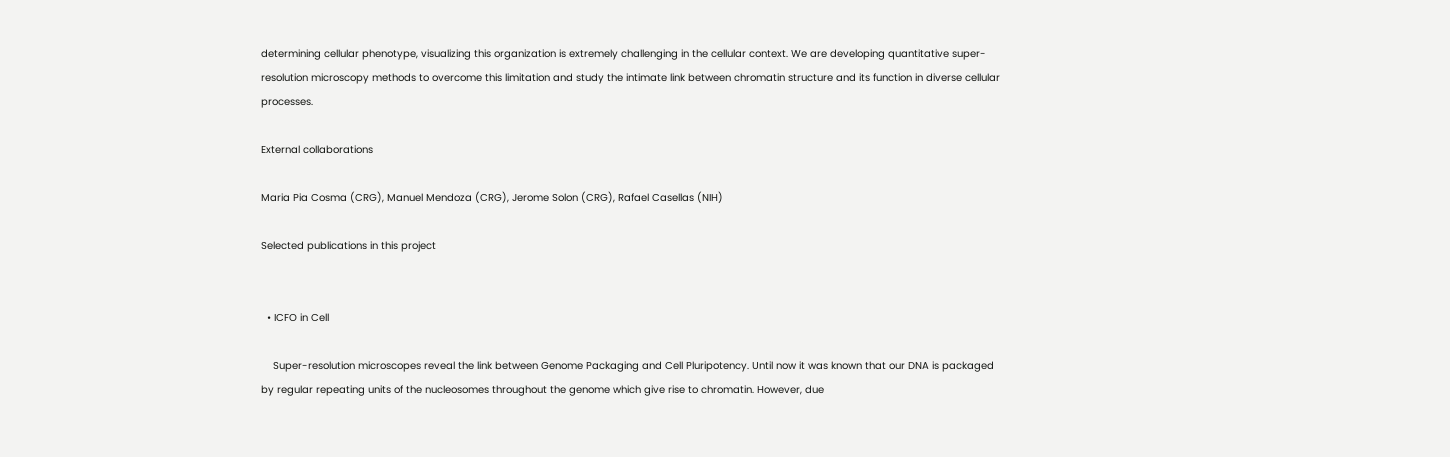determining cellular phenotype, visualizing this organization is extremely challenging in the cellular context. We are developing quantitative super-resolution microscopy methods to overcome this limitation and study the intimate link between chromatin structure and its function in diverse cellular processes.

External collaborations

Maria Pia Cosma (CRG), Manuel Mendoza (CRG), Jerome Solon (CRG), Rafael Casellas (NIH)

Selected publications in this project


  • ICFO in Cell

    Super-resolution microscopes reveal the link between Genome Packaging and Cell Pluripotency. Until now it was known that our DNA is packaged by regular repeating units of the nucleosomes throughout the genome which give rise to chromatin. However, due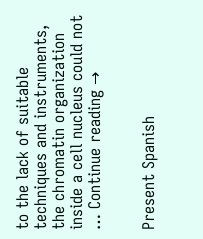to the lack of suitable techniques and instruments, the chromatin organization inside a cell nucleus could not … Continue reading →


Present Spanish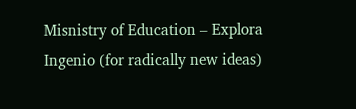Misnistry of Education – Explora Ingenio (for radically new ideas)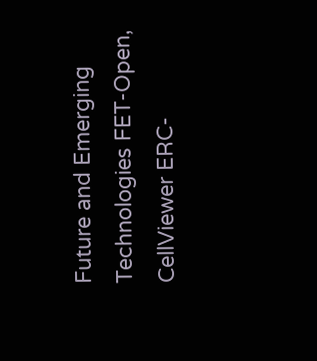Future and Emerging Technologies FET-Open, CellViewer ERC-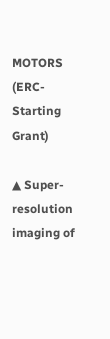MOTORS (ERC-Starting Grant)

▲ Super-resolution imaging of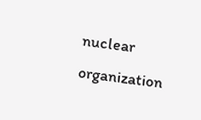nuclear organization